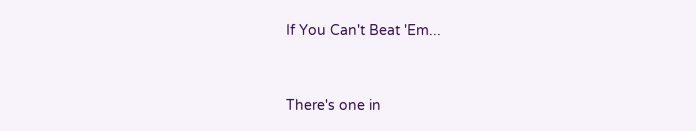If You Can't Beat 'Em...


There's one in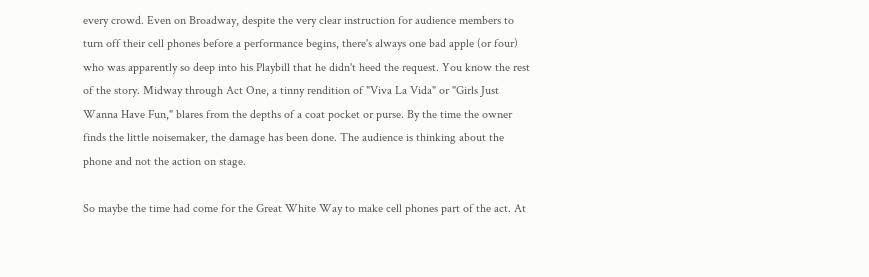every crowd. Even on Broadway, despite the very clear instruction for audience members to turn off their cell phones before a performance begins, there's always one bad apple (or four) who was apparently so deep into his Playbill that he didn't heed the request. You know the rest of the story. Midway through Act One, a tinny rendition of "Viva La Vida" or "Girls Just Wanna Have Fun," blares from the depths of a coat pocket or purse. By the time the owner finds the little noisemaker, the damage has been done. The audience is thinking about the phone and not the action on stage.

So maybe the time had come for the Great White Way to make cell phones part of the act. At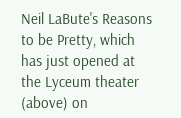Neil LaBute's Reasons to be Pretty, which has just opened at the Lyceum theater (above) on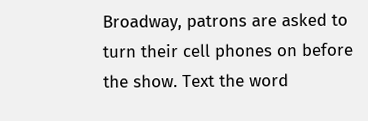Broadway, patrons are asked to turn their cell phones on before the show. Text the word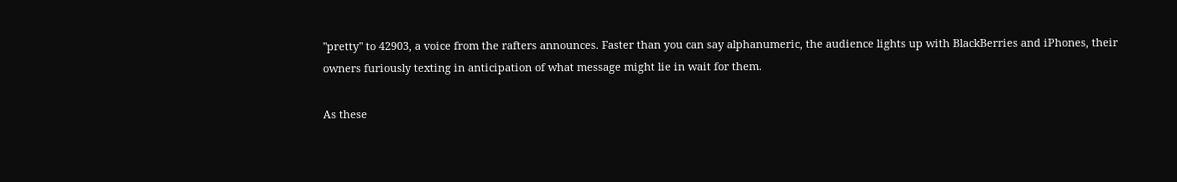"pretty" to 42903, a voice from the rafters announces. Faster than you can say alphanumeric, the audience lights up with BlackBerries and iPhones, their owners furiously texting in anticipation of what message might lie in wait for them.

As these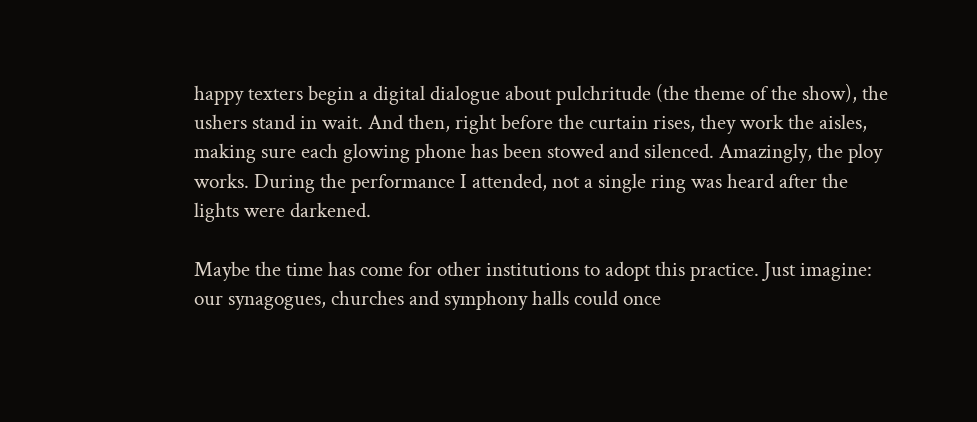happy texters begin a digital dialogue about pulchritude (the theme of the show), the ushers stand in wait. And then, right before the curtain rises, they work the aisles, making sure each glowing phone has been stowed and silenced. Amazingly, the ploy works. During the performance I attended, not a single ring was heard after the lights were darkened.

Maybe the time has come for other institutions to adopt this practice. Just imagine: our synagogues, churches and symphony halls could once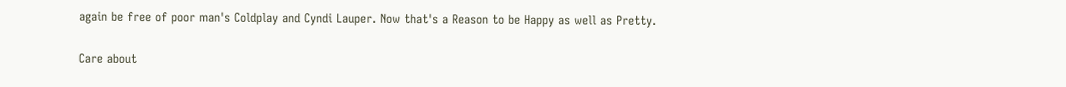again be free of poor man's Coldplay and Cyndi Lauper. Now that's a Reason to be Happy as well as Pretty.

Care about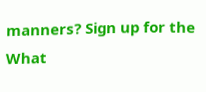manners? Sign up for the What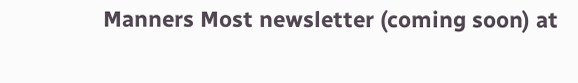Manners Most newsletter (coming soon) at